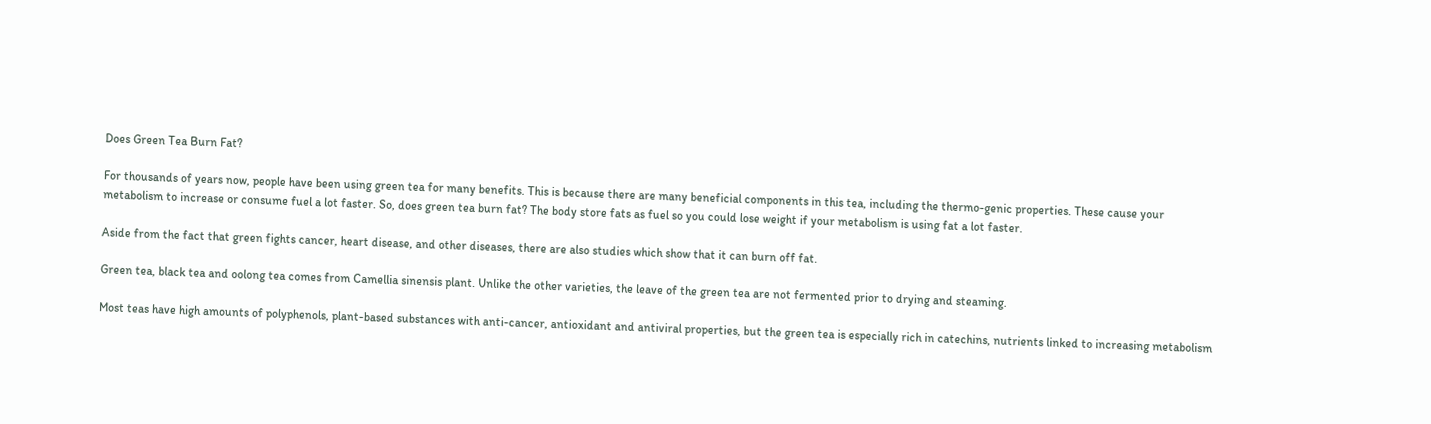Does Green Tea Burn Fat?

For thousands of years now, people have been using green tea for many benefits. This is because there are many beneficial components in this tea, including the thermo-genic properties. These cause your metabolism to increase or consume fuel a lot faster. So, does green tea burn fat? The body store fats as fuel so you could lose weight if your metabolism is using fat a lot faster.

Aside from the fact that green fights cancer, heart disease, and other diseases, there are also studies which show that it can burn off fat.

Green tea, black tea and oolong tea comes from Camellia sinensis plant. Unlike the other varieties, the leave of the green tea are not fermented prior to drying and steaming.

Most teas have high amounts of polyphenols, plant-based substances with anti-cancer, antioxidant and antiviral properties, but the green tea is especially rich in catechins, nutrients linked to increasing metabolism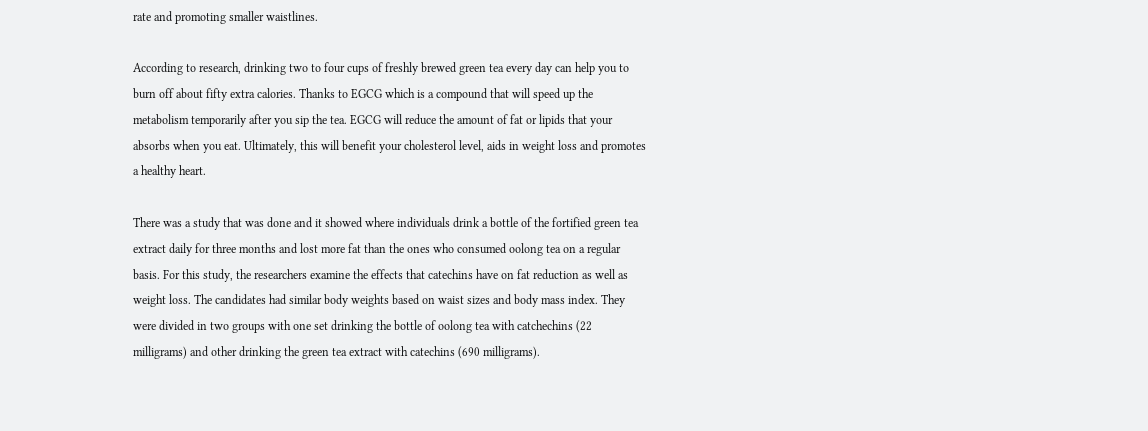rate and promoting smaller waistlines.

According to research, drinking two to four cups of freshly brewed green tea every day can help you to burn off about fifty extra calories. Thanks to EGCG which is a compound that will speed up the metabolism temporarily after you sip the tea. EGCG will reduce the amount of fat or lipids that your absorbs when you eat. Ultimately, this will benefit your cholesterol level, aids in weight loss and promotes a healthy heart.

There was a study that was done and it showed where individuals drink a bottle of the fortified green tea extract daily for three months and lost more fat than the ones who consumed oolong tea on a regular basis. For this study, the researchers examine the effects that catechins have on fat reduction as well as weight loss. The candidates had similar body weights based on waist sizes and body mass index. They were divided in two groups with one set drinking the bottle of oolong tea with catchechins (22 milligrams) and other drinking the green tea extract with catechins (690 milligrams).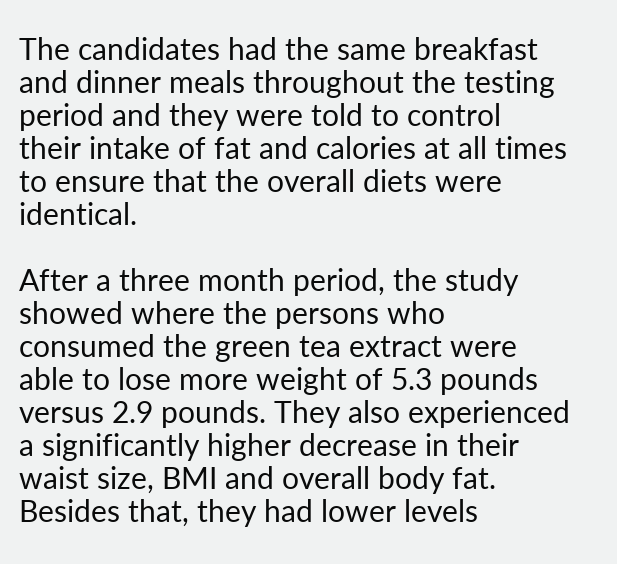The candidates had the same breakfast and dinner meals throughout the testing period and they were told to control their intake of fat and calories at all times to ensure that the overall diets were identical.

After a three month period, the study showed where the persons who consumed the green tea extract were able to lose more weight of 5.3 pounds versus 2.9 pounds. They also experienced a significantly higher decrease in their waist size, BMI and overall body fat. Besides that, they had lower levels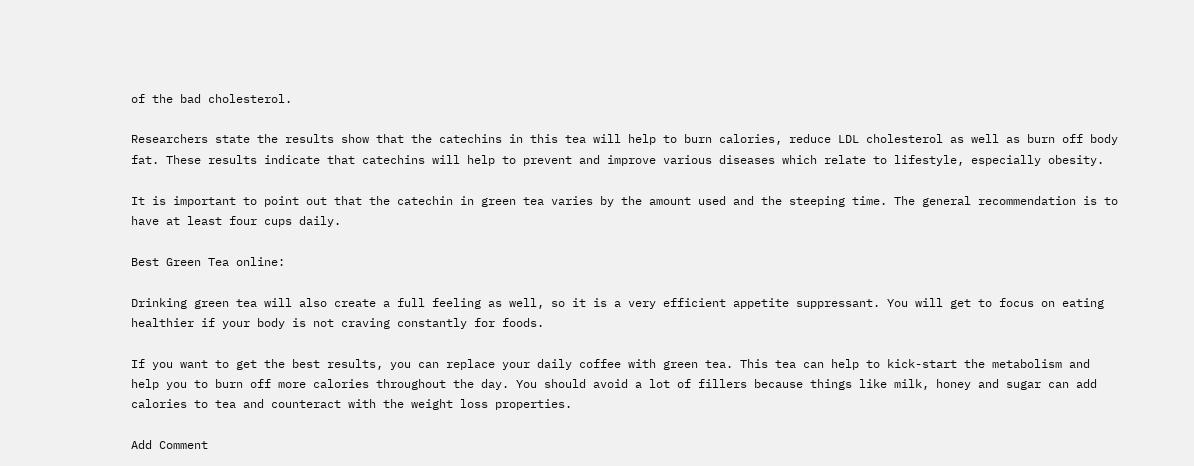of the bad cholesterol.

Researchers state the results show that the catechins in this tea will help to burn calories, reduce LDL cholesterol as well as burn off body fat. These results indicate that catechins will help to prevent and improve various diseases which relate to lifestyle, especially obesity.

It is important to point out that the catechin in green tea varies by the amount used and the steeping time. The general recommendation is to have at least four cups daily.

Best Green Tea online:

Drinking green tea will also create a full feeling as well, so it is a very efficient appetite suppressant. You will get to focus on eating healthier if your body is not craving constantly for foods.

If you want to get the best results, you can replace your daily coffee with green tea. This tea can help to kick-start the metabolism and help you to burn off more calories throughout the day. You should avoid a lot of fillers because things like milk, honey and sugar can add calories to tea and counteract with the weight loss properties.

Add Comment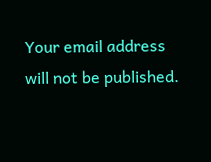Your email address will not be published.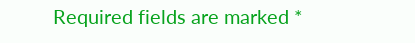Required fields are marked *